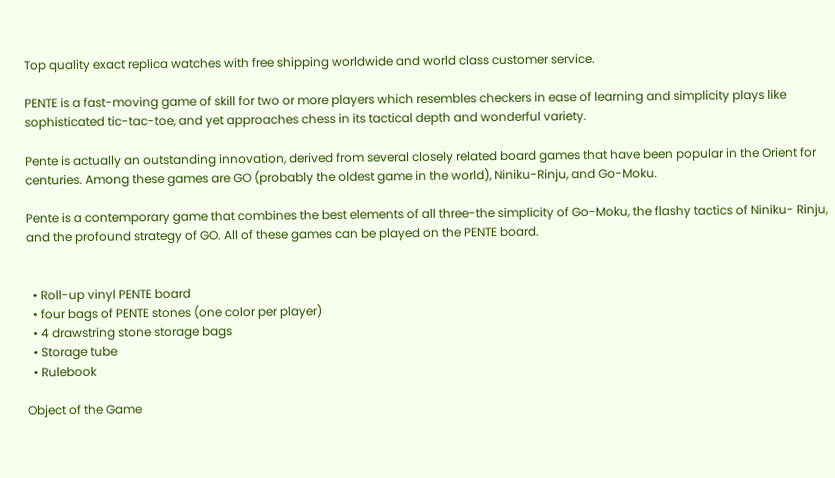Top quality exact replica watches with free shipping worldwide and world class customer service.

PENTE is a fast-moving game of skill for two or more players which resembles checkers in ease of learning and simplicity plays like sophisticated tic-tac-toe, and yet approaches chess in its tactical depth and wonderful variety.

Pente is actually an outstanding innovation, derived from several closely related board games that have been popular in the Orient for centuries. Among these games are GO (probably the oldest game in the world), Niniku-Rinju, and Go-Moku.

Pente is a contemporary game that combines the best elements of all three-the simplicity of Go-Moku, the flashy tactics of Niniku- Rinju, and the profound strategy of GO. All of these games can be played on the PENTE board.


  • Roll-up vinyl PENTE board
  • four bags of PENTE stones (one color per player)
  • 4 drawstring stone storage bags
  • Storage tube
  • Rulebook

Object of the Game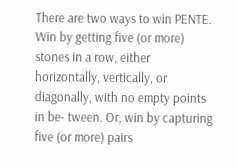There are two ways to win PENTE. Win by getting five (or more) stones in a row, either horizontally, vertically, or diagonally, with no empty points in be- tween. Or, win by capturing five (or more) pairs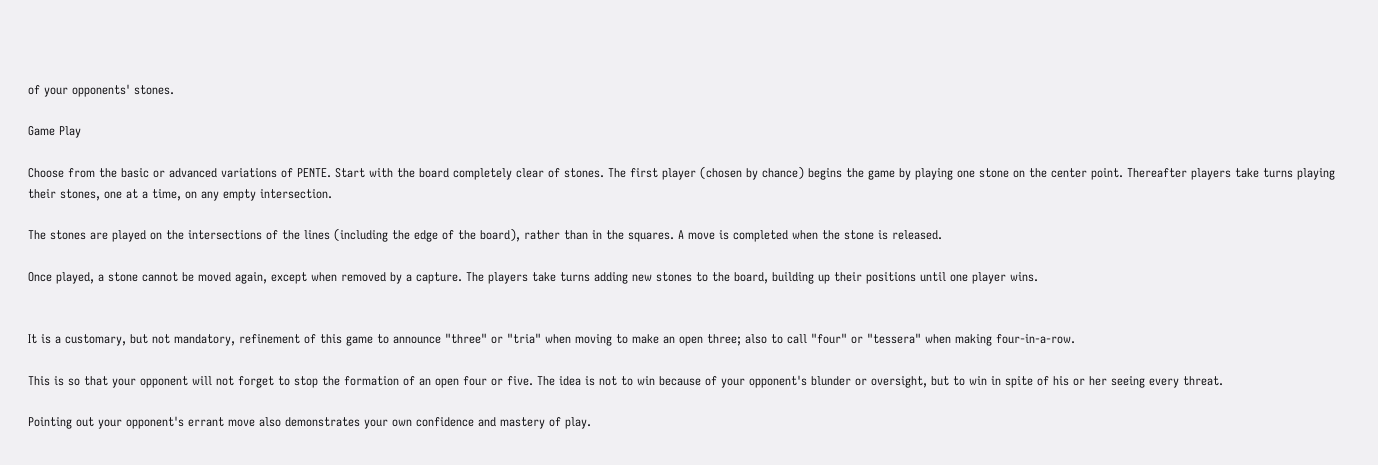of your opponents' stones.

Game Play

Choose from the basic or advanced variations of PENTE. Start with the board completely clear of stones. The first player (chosen by chance) begins the game by playing one stone on the center point. Thereafter players take turns playing their stones, one at a time, on any empty intersection.

The stones are played on the intersections of the lines (including the edge of the board), rather than in the squares. A move is completed when the stone is released.

Once played, a stone cannot be moved again, except when removed by a capture. The players take turns adding new stones to the board, building up their positions until one player wins.


It is a customary, but not mandatory, refinement of this game to announce "three" or "tria" when moving to make an open three; also to call "four" or "tessera" when making four-in-a-row.

This is so that your opponent will not forget to stop the formation of an open four or five. The idea is not to win because of your opponent's blunder or oversight, but to win in spite of his or her seeing every threat.

Pointing out your opponent's errant move also demonstrates your own confidence and mastery of play.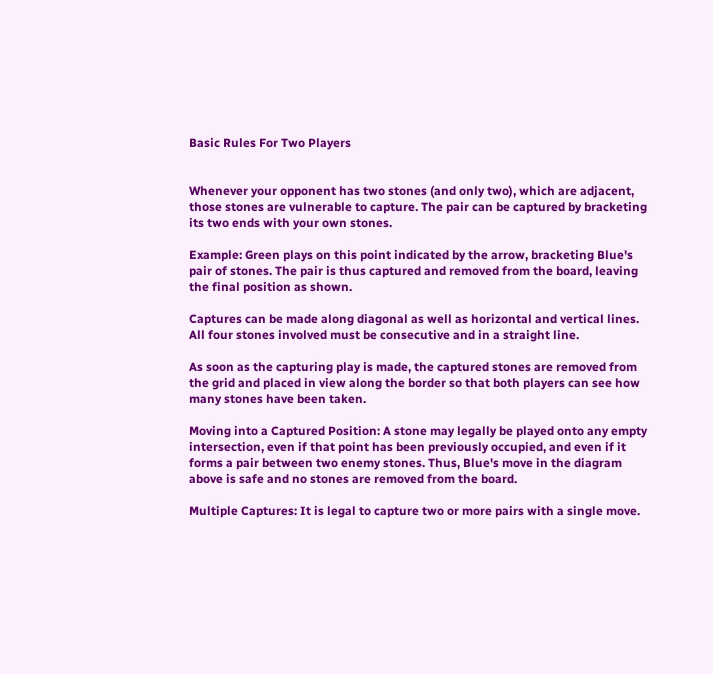Basic Rules For Two Players


Whenever your opponent has two stones (and only two), which are adjacent, those stones are vulnerable to capture. The pair can be captured by bracketing its two ends with your own stones.

Example: Green plays on this point indicated by the arrow, bracketing Blue's pair of stones. The pair is thus captured and removed from the board, leaving the final position as shown.

Captures can be made along diagonal as well as horizontal and vertical lines. All four stones involved must be consecutive and in a straight line.

As soon as the capturing play is made, the captured stones are removed from the grid and placed in view along the border so that both players can see how many stones have been taken.

Moving into a Captured Position: A stone may legally be played onto any empty intersection, even if that point has been previously occupied, and even if it forms a pair between two enemy stones. Thus, Blue's move in the diagram above is safe and no stones are removed from the board.

Multiple Captures: It is legal to capture two or more pairs with a single move.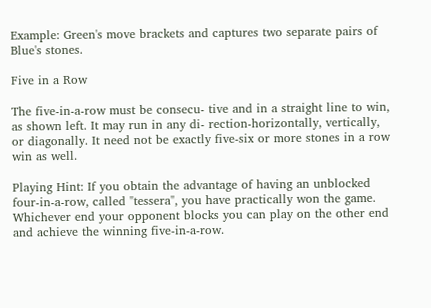Example: Green's move brackets and captures two separate pairs of Blue's stones.

Five in a Row

The five-in-a-row must be consecu- tive and in a straight line to win, as shown left. It may run in any di- rection-horizontally, vertically, or diagonally. It need not be exactly five-six or more stones in a row win as well.

Playing Hint: If you obtain the advantage of having an unblocked four-in-a-row, called "tessera", you have practically won the game. Whichever end your opponent blocks you can play on the other end and achieve the winning five-in-a-row.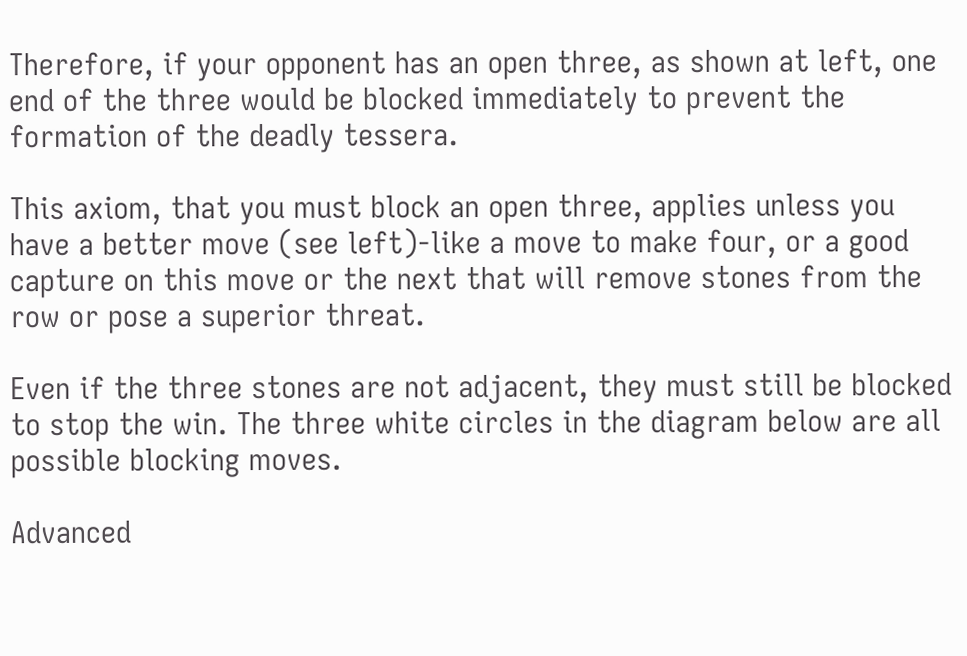Therefore, if your opponent has an open three, as shown at left, one end of the three would be blocked immediately to prevent the formation of the deadly tessera.

This axiom, that you must block an open three, applies unless you have a better move (see left)-like a move to make four, or a good capture on this move or the next that will remove stones from the row or pose a superior threat.

Even if the three stones are not adjacent, they must still be blocked to stop the win. The three white circles in the diagram below are all possible blocking moves.

Advanced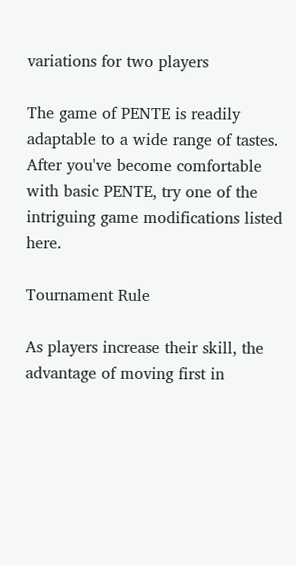variations for two players

The game of PENTE is readily adaptable to a wide range of tastes. After you've become comfortable with basic PENTE, try one of the intriguing game modifications listed here.

Tournament Rule

As players increase their skill, the advantage of moving first in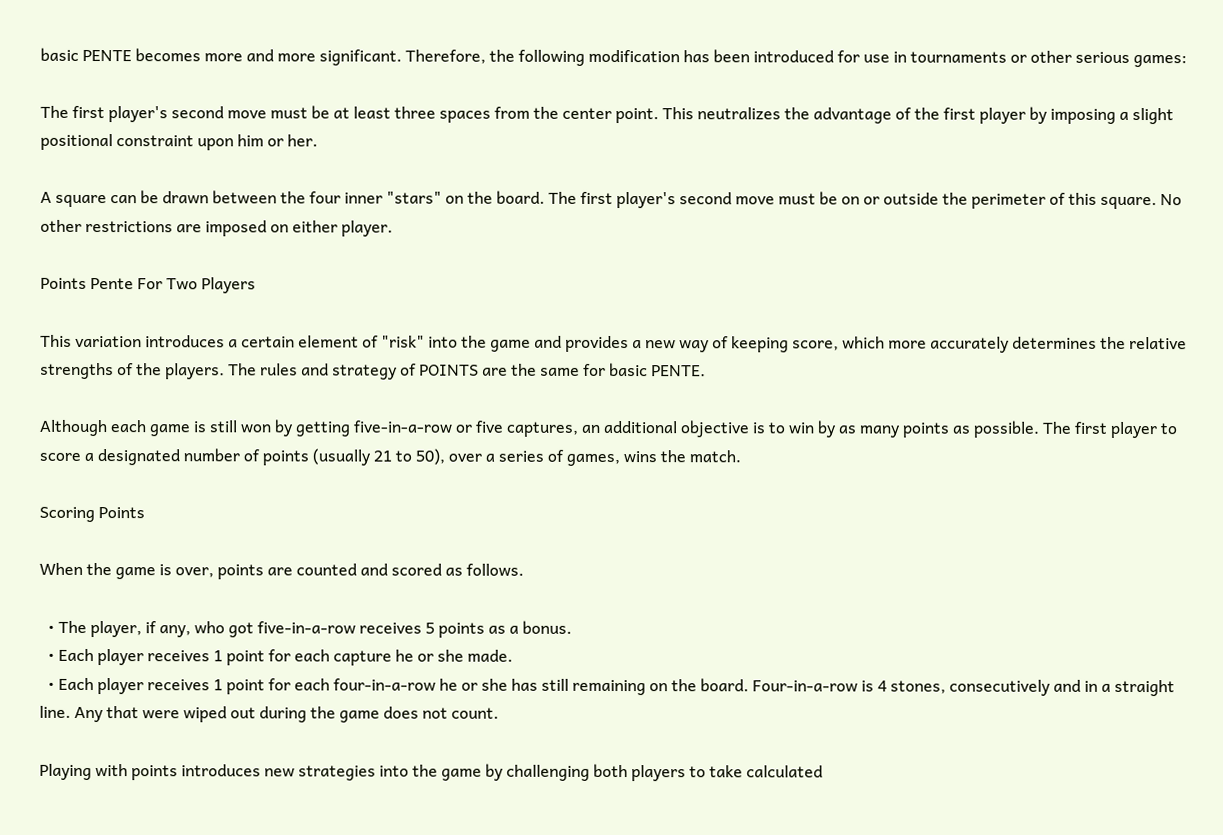basic PENTE becomes more and more significant. Therefore, the following modification has been introduced for use in tournaments or other serious games:

The first player's second move must be at least three spaces from the center point. This neutralizes the advantage of the first player by imposing a slight positional constraint upon him or her.

A square can be drawn between the four inner "stars" on the board. The first player's second move must be on or outside the perimeter of this square. No other restrictions are imposed on either player.

Points Pente For Two Players

This variation introduces a certain element of "risk" into the game and provides a new way of keeping score, which more accurately determines the relative strengths of the players. The rules and strategy of POINTS are the same for basic PENTE.

Although each game is still won by getting five-in-a-row or five captures, an additional objective is to win by as many points as possible. The first player to score a designated number of points (usually 21 to 50), over a series of games, wins the match.

Scoring Points

When the game is over, points are counted and scored as follows.

  • The player, if any, who got five-in-a-row receives 5 points as a bonus.
  • Each player receives 1 point for each capture he or she made.
  • Each player receives 1 point for each four-in-a-row he or she has still remaining on the board. Four-in-a-row is 4 stones, consecutively and in a straight line. Any that were wiped out during the game does not count.

Playing with points introduces new strategies into the game by challenging both players to take calculated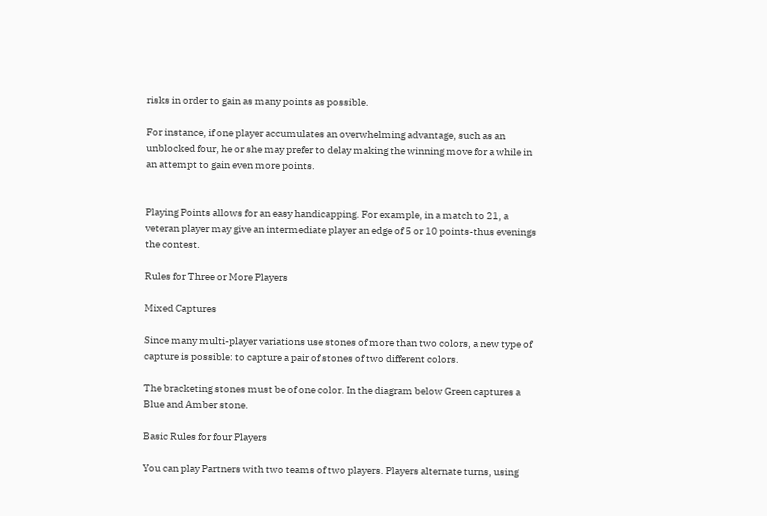risks in order to gain as many points as possible.

For instance, if one player accumulates an overwhelming advantage, such as an unblocked four, he or she may prefer to delay making the winning move for a while in an attempt to gain even more points.


Playing Points allows for an easy handicapping. For example, in a match to 21, a veteran player may give an intermediate player an edge of 5 or 10 points-thus evenings the contest.

Rules for Three or More Players

Mixed Captures

Since many multi-player variations use stones of more than two colors, a new type of capture is possible: to capture a pair of stones of two different colors.

The bracketing stones must be of one color. In the diagram below Green captures a Blue and Amber stone.

Basic Rules for four Players

You can play Partners with two teams of two players. Players alternate turns, using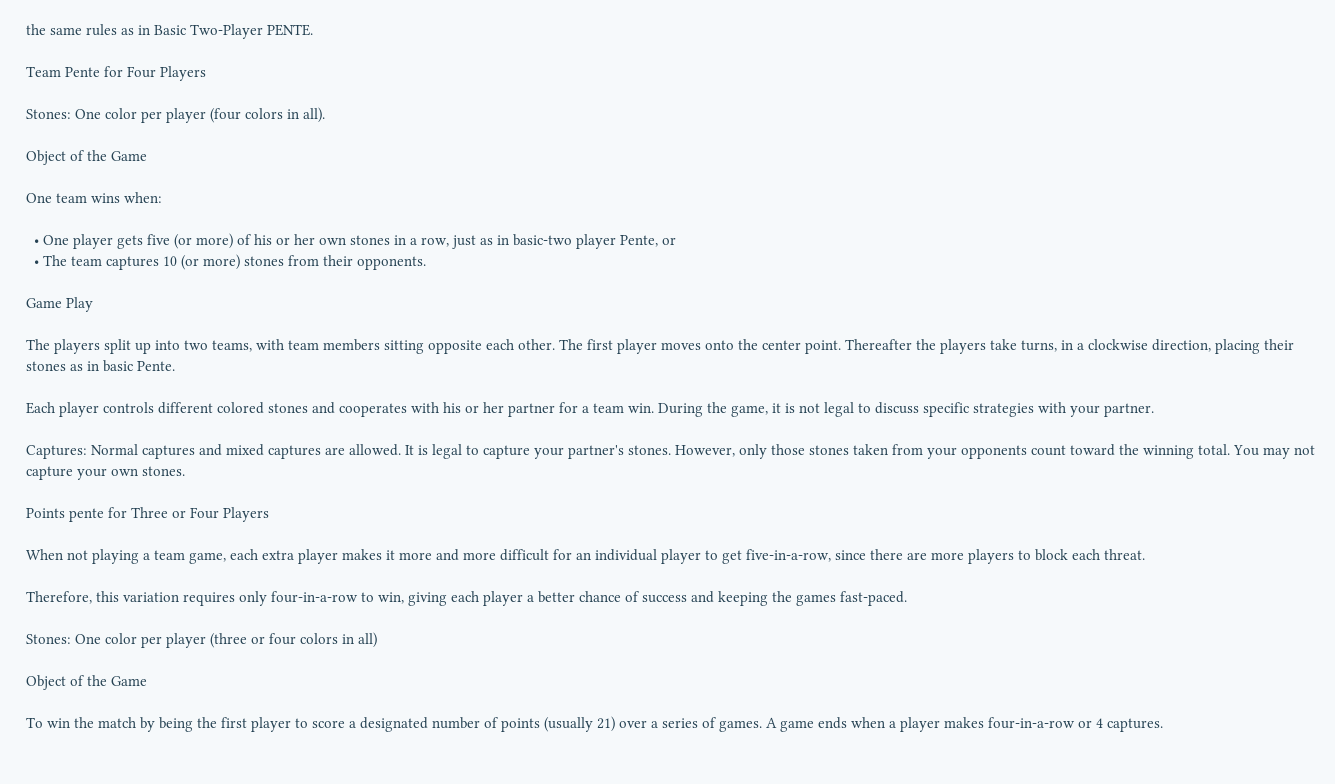the same rules as in Basic Two-Player PENTE.

Team Pente for Four Players

Stones: One color per player (four colors in all).

Object of the Game

One team wins when:

  • One player gets five (or more) of his or her own stones in a row, just as in basic-two player Pente, or
  • The team captures 10 (or more) stones from their opponents.

Game Play

The players split up into two teams, with team members sitting opposite each other. The first player moves onto the center point. Thereafter the players take turns, in a clockwise direction, placing their stones as in basic Pente.

Each player controls different colored stones and cooperates with his or her partner for a team win. During the game, it is not legal to discuss specific strategies with your partner.

Captures: Normal captures and mixed captures are allowed. It is legal to capture your partner's stones. However, only those stones taken from your opponents count toward the winning total. You may not capture your own stones.

Points pente for Three or Four Players

When not playing a team game, each extra player makes it more and more difficult for an individual player to get five-in-a-row, since there are more players to block each threat.

Therefore, this variation requires only four-in-a-row to win, giving each player a better chance of success and keeping the games fast-paced.

Stones: One color per player (three or four colors in all)

Object of the Game

To win the match by being the first player to score a designated number of points (usually 21) over a series of games. A game ends when a player makes four-in-a-row or 4 captures.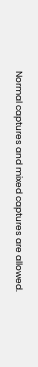Normal captures and mixed captures are allowed.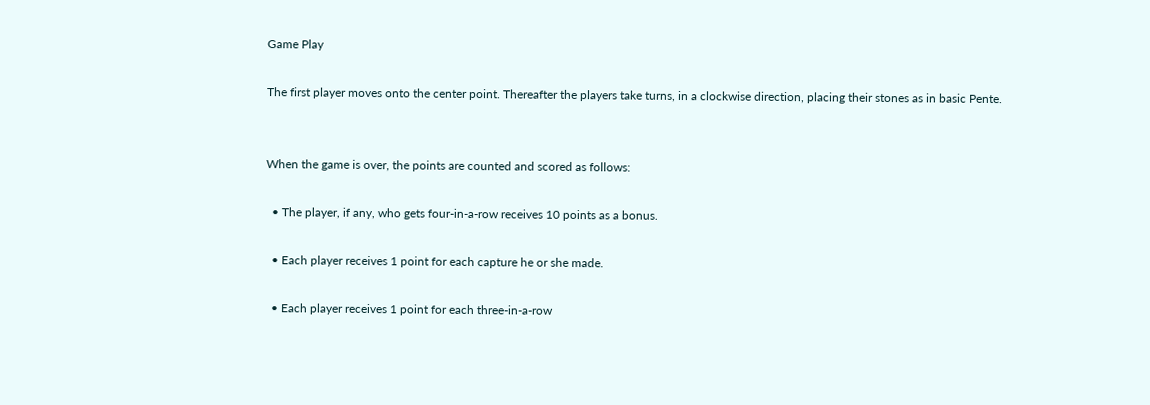Game Play

The first player moves onto the center point. Thereafter the players take turns, in a clockwise direction, placing their stones as in basic Pente.


When the game is over, the points are counted and scored as follows:

  • The player, if any, who gets four-in-a-row receives 10 points as a bonus.

  • Each player receives 1 point for each capture he or she made.

  • Each player receives 1 point for each three-in-a-row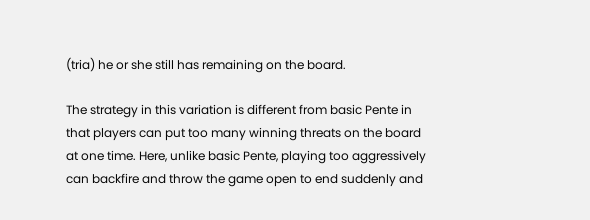(tria) he or she still has remaining on the board.

The strategy in this variation is different from basic Pente in that players can put too many winning threats on the board at one time. Here, unlike basic Pente, playing too aggressively can backfire and throw the game open to end suddenly and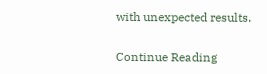with unexpected results.

Continue Reading